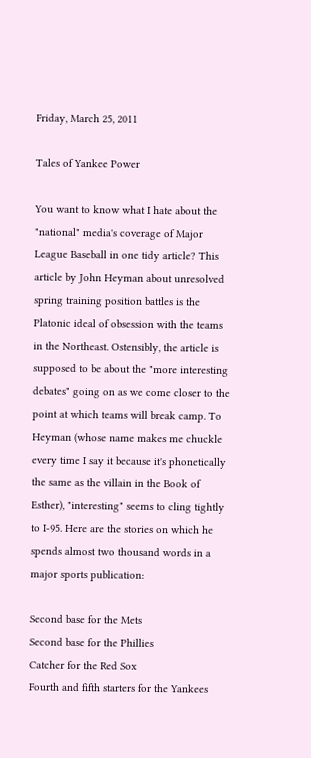Friday, March 25, 2011

Tales of Yankee Power

You want to know what I hate about the "national" media's coverage of Major League Baseball in one tidy article? This article by John Heyman about unresolved spring training position battles is the Platonic ideal of obsession with the teams in the Northeast. Ostensibly, the article is supposed to be about the "more interesting debates" going on as we come closer to the point at which teams will break camp. To Heyman (whose name makes me chuckle every time I say it because it's phonetically the same as the villain in the Book of Esther), "interesting" seems to cling tightly to I-95. Here are the stories on which he spends almost two thousand words in a major sports publication:

Second base for the Mets
Second base for the Phillies
Catcher for the Red Sox
Fourth and fifth starters for the Yankees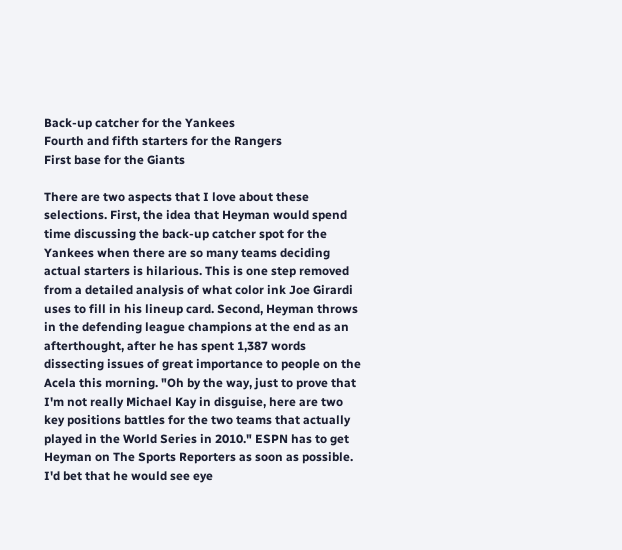Back-up catcher for the Yankees
Fourth and fifth starters for the Rangers
First base for the Giants

There are two aspects that I love about these selections. First, the idea that Heyman would spend time discussing the back-up catcher spot for the Yankees when there are so many teams deciding actual starters is hilarious. This is one step removed from a detailed analysis of what color ink Joe Girardi uses to fill in his lineup card. Second, Heyman throws in the defending league champions at the end as an afterthought, after he has spent 1,387 words dissecting issues of great importance to people on the Acela this morning. "Oh by the way, just to prove that I'm not really Michael Kay in disguise, here are two key positions battles for the two teams that actually played in the World Series in 2010." ESPN has to get Heyman on The Sports Reporters as soon as possible. I'd bet that he would see eye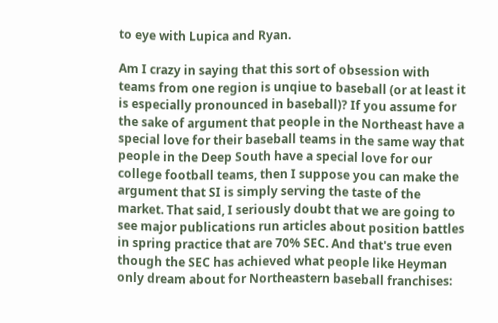to eye with Lupica and Ryan.

Am I crazy in saying that this sort of obsession with teams from one region is unqiue to baseball (or at least it is especially pronounced in baseball)? If you assume for the sake of argument that people in the Northeast have a special love for their baseball teams in the same way that people in the Deep South have a special love for our college football teams, then I suppose you can make the argument that SI is simply serving the taste of the market. That said, I seriously doubt that we are going to see major publications run articles about position battles in spring practice that are 70% SEC. And that's true even though the SEC has achieved what people like Heyman only dream about for Northeastern baseball franchises: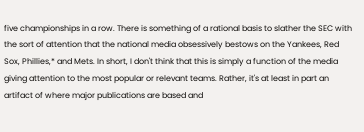five championships in a row. There is something of a rational basis to slather the SEC with the sort of attention that the national media obsessively bestows on the Yankees, Red Sox, Phillies,* and Mets. In short, I don't think that this is simply a function of the media giving attention to the most popular or relevant teams. Rather, it's at least in part an artifact of where major publications are based and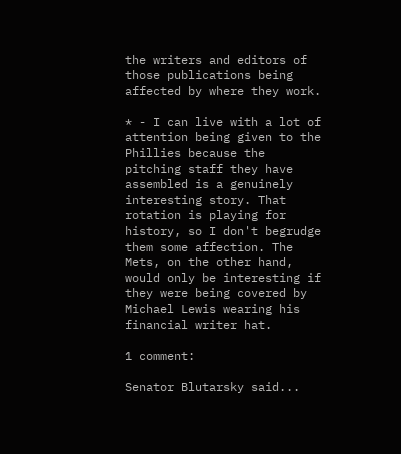the writers and editors of those publications being affected by where they work.

* - I can live with a lot of attention being given to the Phillies because the pitching staff they have assembled is a genuinely interesting story. That rotation is playing for history, so I don't begrudge them some affection. The Mets, on the other hand, would only be interesting if they were being covered by Michael Lewis wearing his financial writer hat.

1 comment:

Senator Blutarsky said...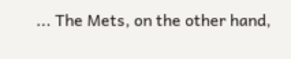... The Mets, on the other hand,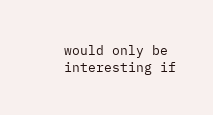would only be interesting if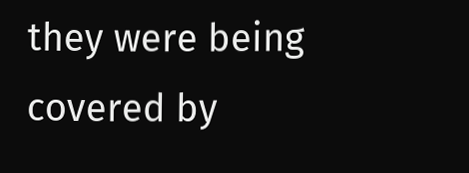they were being covered by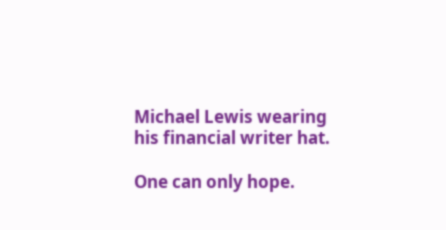Michael Lewis wearing his financial writer hat.

One can only hope.